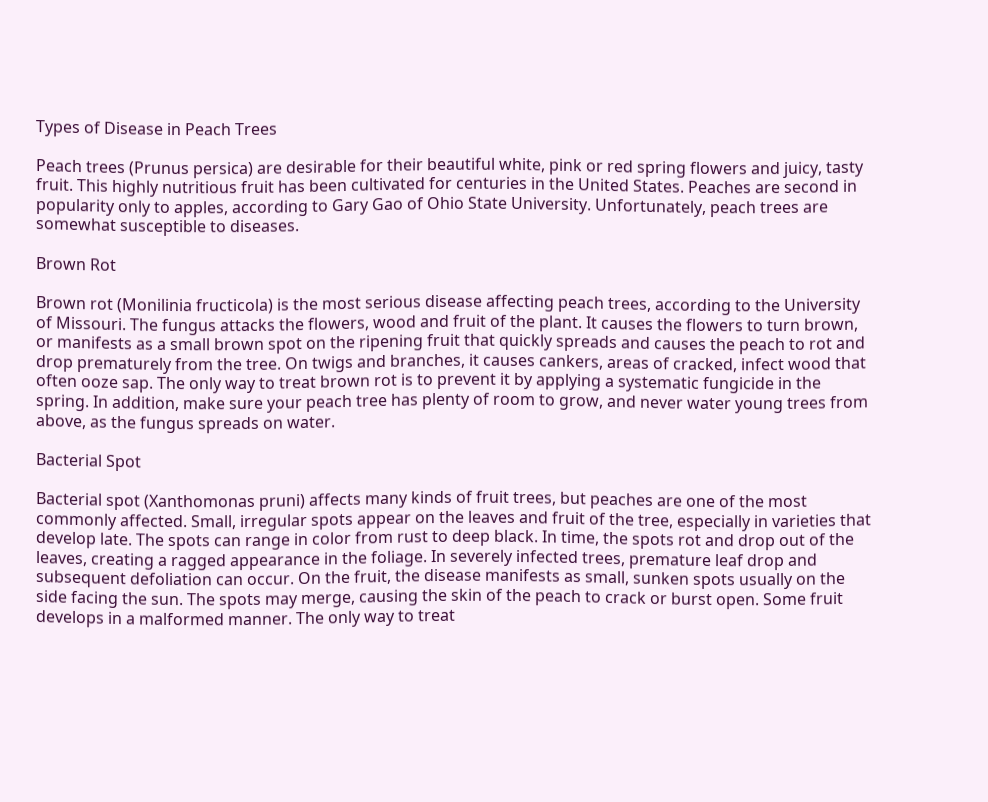Types of Disease in Peach Trees

Peach trees (Prunus persica) are desirable for their beautiful white, pink or red spring flowers and juicy, tasty fruit. This highly nutritious fruit has been cultivated for centuries in the United States. Peaches are second in popularity only to apples, according to Gary Gao of Ohio State University. Unfortunately, peach trees are somewhat susceptible to diseases.

Brown Rot

Brown rot (Monilinia fructicola) is the most serious disease affecting peach trees, according to the University of Missouri. The fungus attacks the flowers, wood and fruit of the plant. It causes the flowers to turn brown, or manifests as a small brown spot on the ripening fruit that quickly spreads and causes the peach to rot and drop prematurely from the tree. On twigs and branches, it causes cankers, areas of cracked, infect wood that often ooze sap. The only way to treat brown rot is to prevent it by applying a systematic fungicide in the spring. In addition, make sure your peach tree has plenty of room to grow, and never water young trees from above, as the fungus spreads on water.

Bacterial Spot

Bacterial spot (Xanthomonas pruni) affects many kinds of fruit trees, but peaches are one of the most commonly affected. Small, irregular spots appear on the leaves and fruit of the tree, especially in varieties that develop late. The spots can range in color from rust to deep black. In time, the spots rot and drop out of the leaves, creating a ragged appearance in the foliage. In severely infected trees, premature leaf drop and subsequent defoliation can occur. On the fruit, the disease manifests as small, sunken spots usually on the side facing the sun. The spots may merge, causing the skin of the peach to crack or burst open. Some fruit develops in a malformed manner. The only way to treat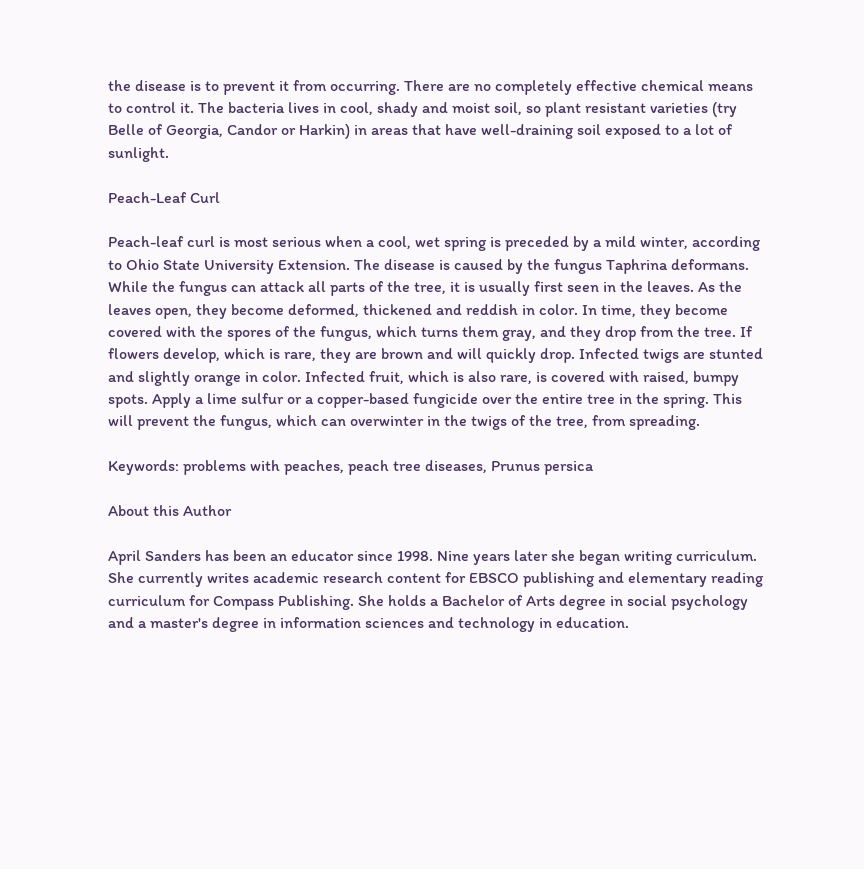the disease is to prevent it from occurring. There are no completely effective chemical means to control it. The bacteria lives in cool, shady and moist soil, so plant resistant varieties (try Belle of Georgia, Candor or Harkin) in areas that have well-draining soil exposed to a lot of sunlight.

Peach-Leaf Curl

Peach-leaf curl is most serious when a cool, wet spring is preceded by a mild winter, according to Ohio State University Extension. The disease is caused by the fungus Taphrina deformans. While the fungus can attack all parts of the tree, it is usually first seen in the leaves. As the leaves open, they become deformed, thickened and reddish in color. In time, they become covered with the spores of the fungus, which turns them gray, and they drop from the tree. If flowers develop, which is rare, they are brown and will quickly drop. Infected twigs are stunted and slightly orange in color. Infected fruit, which is also rare, is covered with raised, bumpy spots. Apply a lime sulfur or a copper-based fungicide over the entire tree in the spring. This will prevent the fungus, which can overwinter in the twigs of the tree, from spreading.

Keywords: problems with peaches, peach tree diseases, Prunus persica

About this Author

April Sanders has been an educator since 1998. Nine years later she began writing curriculum. She currently writes academic research content for EBSCO publishing and elementary reading curriculum for Compass Publishing. She holds a Bachelor of Arts degree in social psychology and a master's degree in information sciences and technology in education.